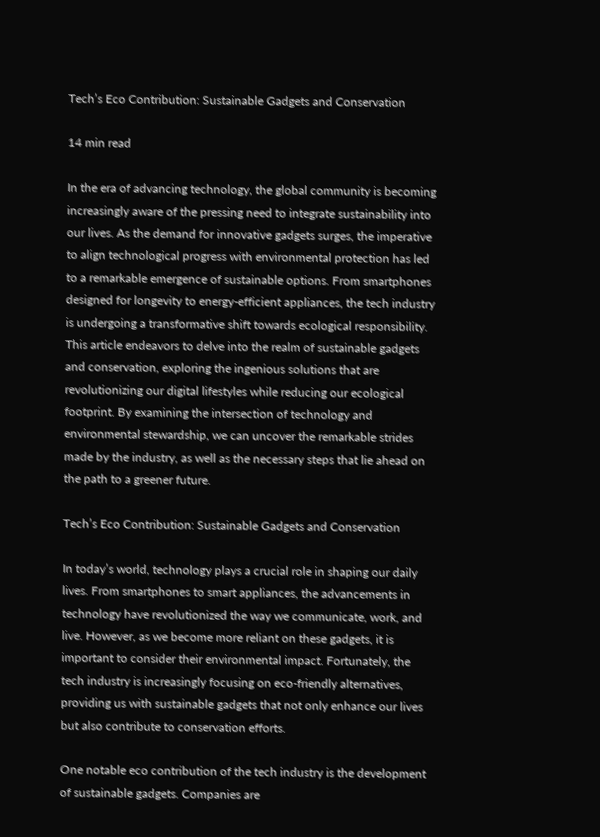Tech’s Eco Contribution: Sustainable Gadgets and Conservation

14 min read

In the era of advancing technology, the global community is becoming increasingly aware of the pressing need to integrate sustainability into our lives. As the demand for innovative gadgets surges, the imperative to align technological progress with environmental protection has led to a remarkable emergence of sustainable options. From smartphones designed for longevity to energy-efficient appliances, the tech industry is undergoing a transformative shift towards ecological responsibility. This article endeavors to delve into the realm of sustainable gadgets and conservation, exploring the ingenious solutions that are revolutionizing our digital lifestyles while reducing our ecological footprint. By examining the intersection of technology and environmental stewardship, we can uncover the remarkable strides made by the industry, as well as the necessary steps that lie ahead on the path to a greener future.

Tech’s Eco Contribution: Sustainable Gadgets and Conservation

In today’s world, technology plays a crucial role in shaping our daily lives. From smartphones to smart appliances, the advancements in technology have revolutionized the way we communicate, work, and live. However, as we become more reliant on these gadgets, it is important to consider their environmental impact. Fortunately, the tech industry is increasingly focusing on eco-friendly alternatives, providing us with sustainable gadgets that not only enhance our lives but also contribute to conservation efforts.

One notable eco contribution of the tech industry is the development of sustainable gadgets. Companies are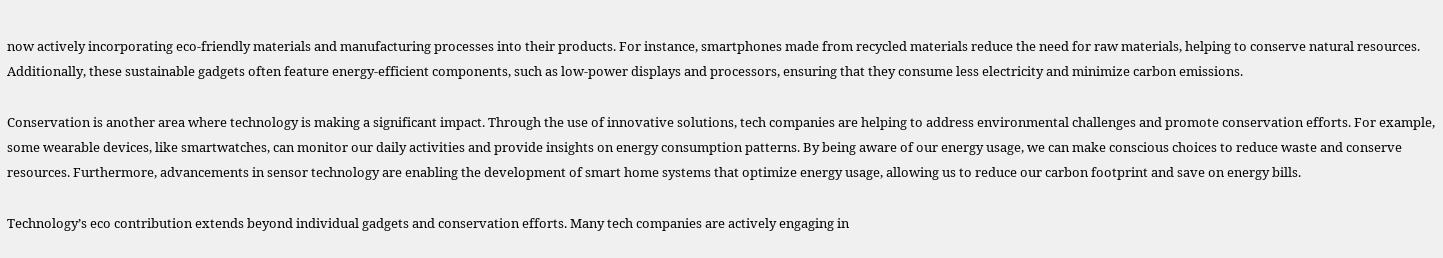now actively incorporating eco-friendly materials and manufacturing processes into their products. For instance, smartphones made from recycled materials reduce the need for raw materials, helping to conserve natural resources. Additionally, these sustainable gadgets often feature energy-efficient components, such as low-power displays and processors, ensuring that they consume less electricity and minimize carbon emissions.

Conservation is another area where technology is making a significant impact. Through the use of innovative solutions, tech companies are helping to address environmental challenges and promote conservation efforts. For example, some wearable devices, like smartwatches, can monitor our daily activities and provide insights on energy consumption patterns. By being aware of our energy usage, we can make conscious choices to reduce waste and conserve resources. Furthermore, advancements in sensor technology are enabling the development of smart home systems that optimize energy usage, allowing us to reduce our carbon footprint and save on energy bills.

Technology’s eco contribution extends beyond individual gadgets and conservation efforts. Many tech companies are actively engaging in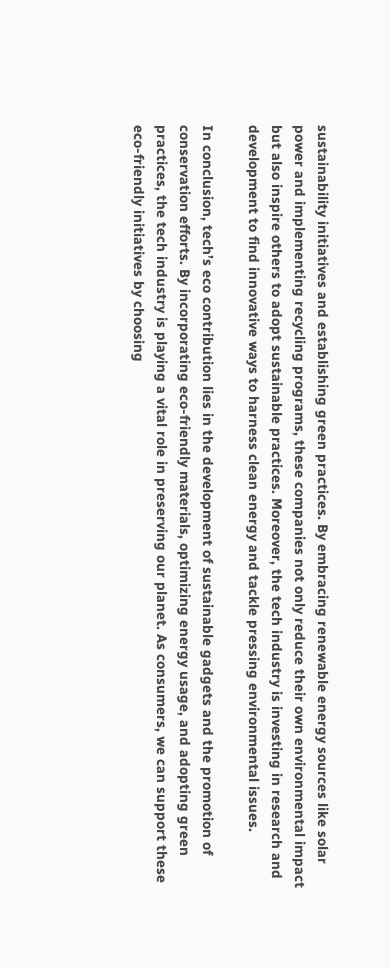sustainability initiatives and establishing green practices. By embracing renewable energy sources like solar power and implementing recycling programs, these companies not only reduce their own environmental impact but also inspire others to adopt sustainable practices. Moreover, the tech industry is investing in research and development to find innovative ways to harness clean energy and tackle pressing environmental issues.

In conclusion, tech’s eco contribution lies in the development of sustainable gadgets and the promotion of conservation efforts. By incorporating eco-friendly materials, optimizing energy usage, and adopting green practices, the tech industry is playing a vital role in preserving our planet. As consumers, we can support these eco-friendly initiatives by choosing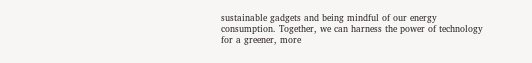sustainable gadgets and being mindful of our energy consumption. Together, we can harness the power of technology for a greener, more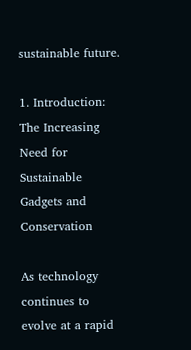sustainable future.

1. Introduction: The Increasing Need for Sustainable Gadgets and Conservation

As technology continues to evolve at a rapid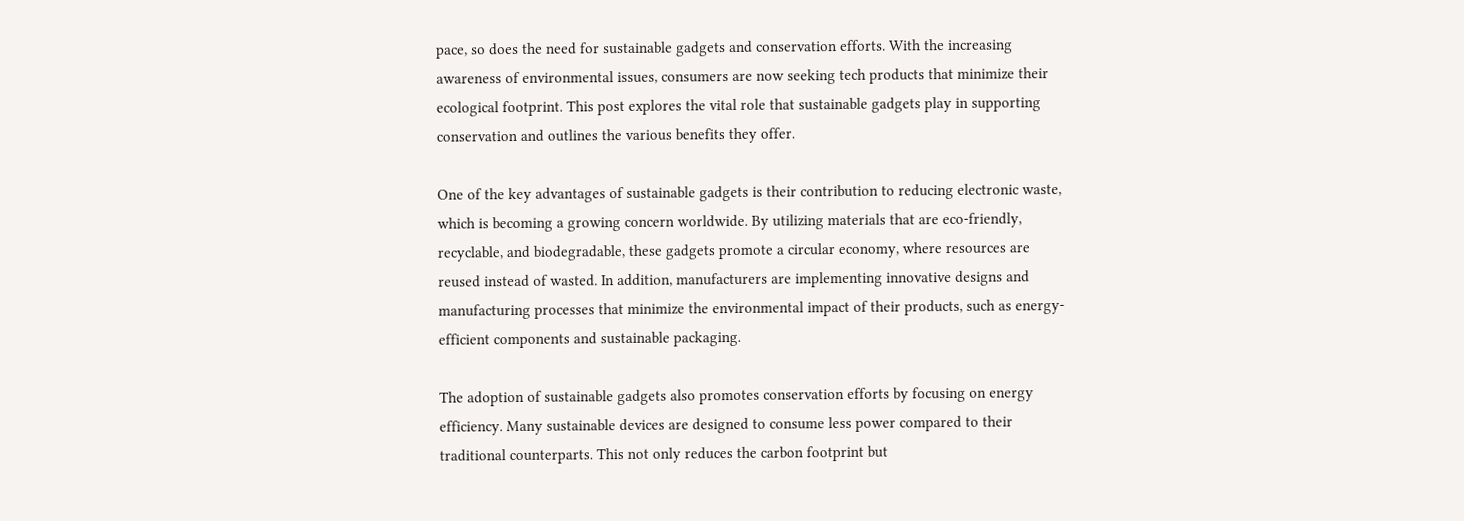pace, so does the need for sustainable gadgets and conservation efforts. With the increasing awareness of environmental issues, consumers are now seeking tech products that minimize their ecological footprint. This post explores the vital role that sustainable gadgets play in supporting conservation and outlines the various benefits they offer.

One of the key advantages of sustainable gadgets is their contribution to reducing electronic waste, which is becoming a growing concern worldwide. By utilizing materials that are eco-friendly, recyclable, and biodegradable, these gadgets promote a circular economy, where resources are reused instead of wasted. In addition, manufacturers are implementing innovative designs and manufacturing processes that minimize the environmental impact of their products, such as energy-efficient components and sustainable packaging.

The adoption of sustainable gadgets also promotes conservation efforts by focusing on energy efficiency. Many sustainable devices are designed to consume less power compared to their traditional counterparts. This not only reduces the carbon footprint but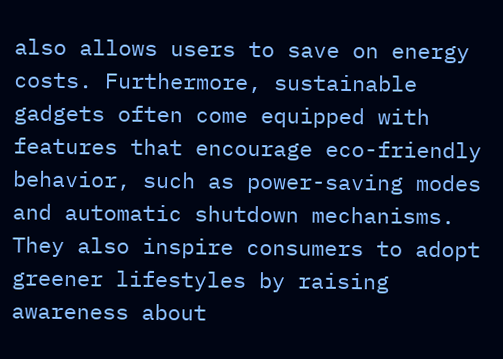also allows users to save on energy costs. Furthermore, sustainable gadgets often come equipped with features that encourage eco-friendly behavior, such as power-saving modes and automatic shutdown mechanisms. They also inspire consumers to adopt greener lifestyles by raising awareness about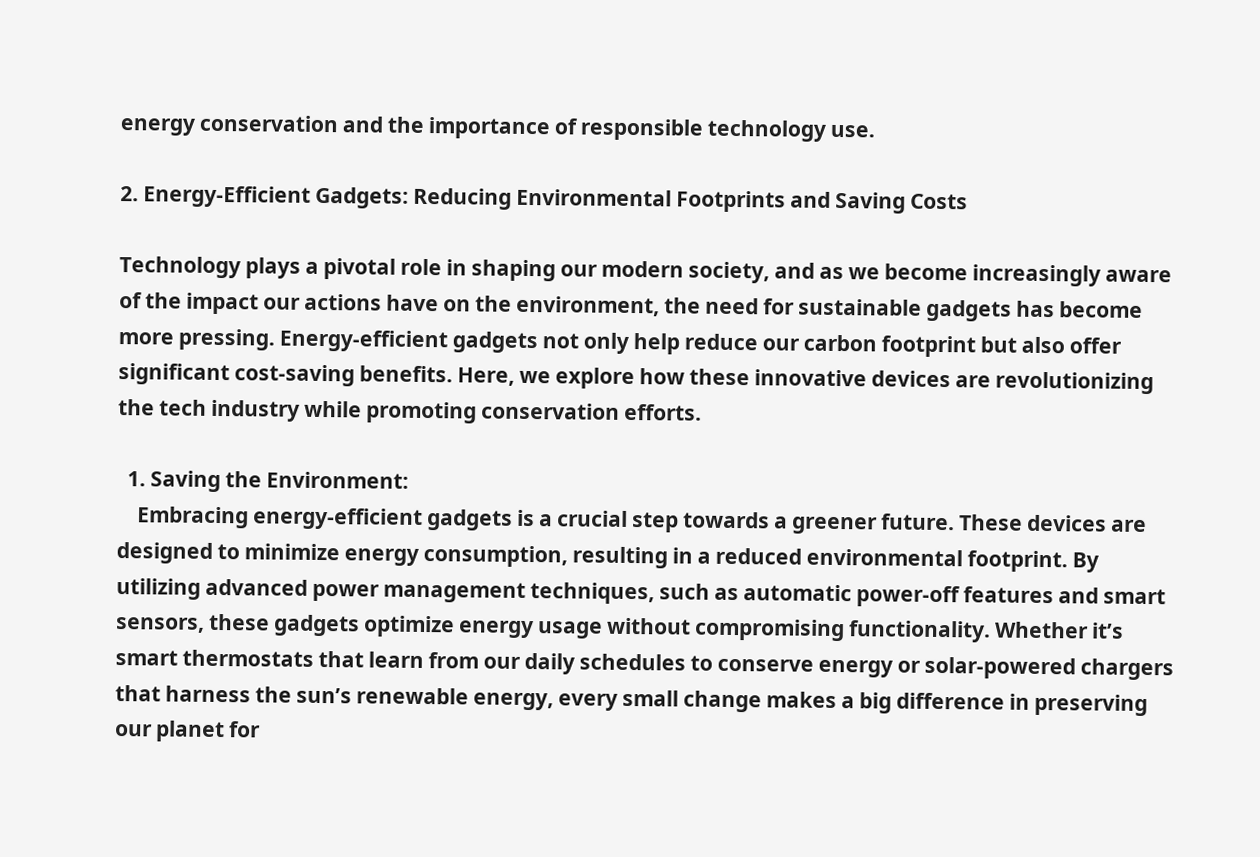energy conservation and the importance of responsible technology use.

2. Energy-Efficient Gadgets: Reducing Environmental Footprints and Saving Costs

Technology plays a pivotal role in shaping our modern society, and as we become increasingly aware of the impact our actions have on the environment, the need for sustainable gadgets has become more pressing. Energy-efficient gadgets not only help reduce our carbon footprint but also offer significant cost-saving benefits. Here, we explore how these innovative devices are revolutionizing the tech industry while promoting conservation efforts.

  1. Saving the Environment:
    Embracing energy-efficient gadgets is a crucial step towards a greener future. These devices are designed to minimize energy consumption, resulting in a reduced environmental footprint. By utilizing advanced power management techniques, such as automatic power-off features and smart sensors, these gadgets optimize energy usage without compromising functionality. Whether it’s smart thermostats that learn from our daily schedules to conserve energy or solar-powered chargers that harness the sun’s renewable energy, every small change makes a big difference in preserving our planet for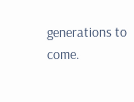generations to come.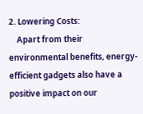2. Lowering Costs:
    Apart from their environmental benefits, energy-efficient gadgets also have a positive impact on our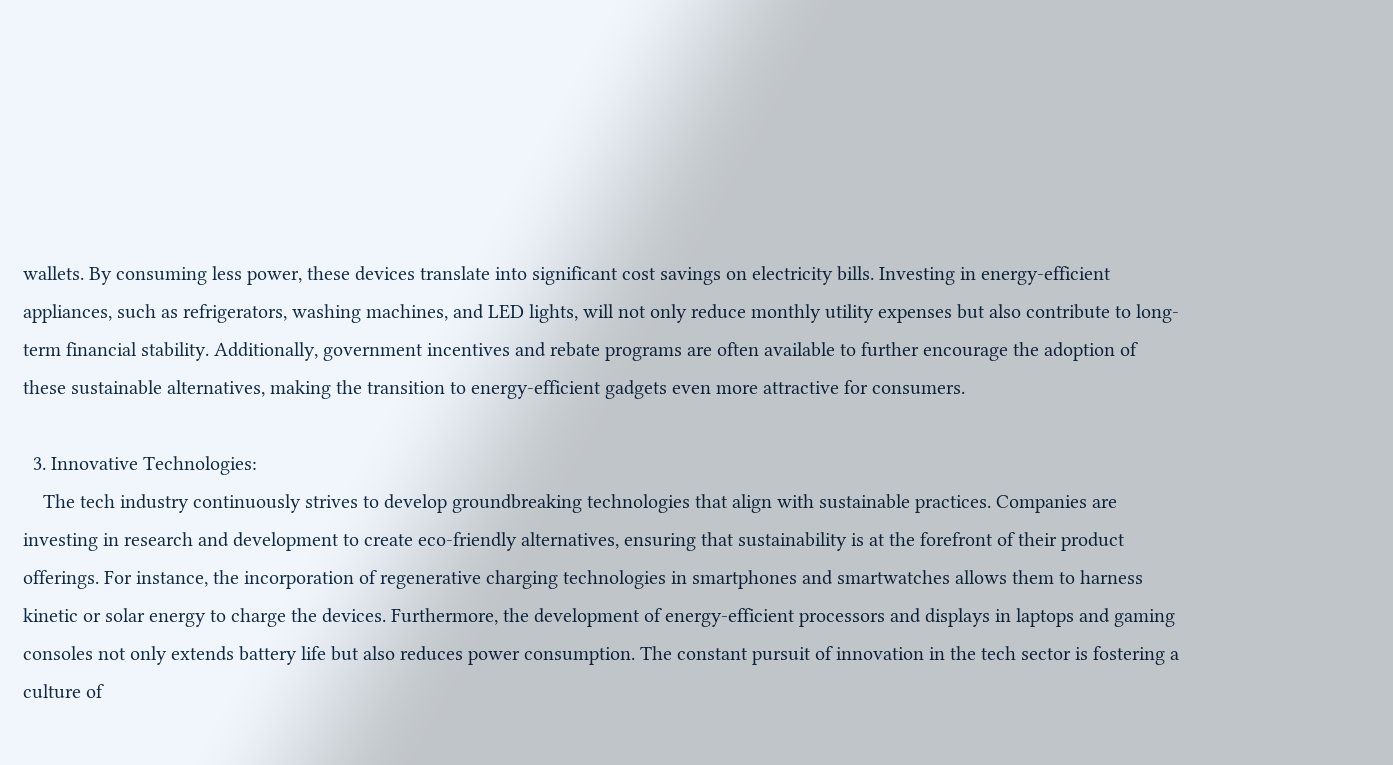wallets. By consuming less power, these devices translate into significant cost savings on electricity bills. Investing in energy-efficient appliances, such as refrigerators, washing machines, and LED lights, will not only reduce monthly utility expenses but also contribute to long-term financial stability. Additionally, government incentives and rebate programs are often available to further encourage the adoption of these sustainable alternatives, making the transition to energy-efficient gadgets even more attractive for consumers.

  3. Innovative Technologies:
    The tech industry continuously strives to develop groundbreaking technologies that align with sustainable practices. Companies are investing in research and development to create eco-friendly alternatives, ensuring that sustainability is at the forefront of their product offerings. For instance, the incorporation of regenerative charging technologies in smartphones and smartwatches allows them to harness kinetic or solar energy to charge the devices. Furthermore, the development of energy-efficient processors and displays in laptops and gaming consoles not only extends battery life but also reduces power consumption. The constant pursuit of innovation in the tech sector is fostering a culture of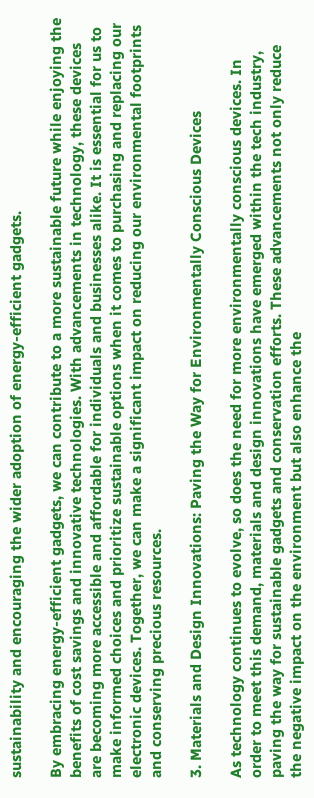sustainability and encouraging the wider adoption of energy-efficient gadgets.

By embracing energy-efficient gadgets, we can contribute to a more sustainable future while enjoying the benefits of cost savings and innovative technologies. With advancements in technology, these devices are becoming more accessible and affordable for individuals and businesses alike. It is essential for us to make informed choices and prioritize sustainable options when it comes to purchasing and replacing our electronic devices. Together, we can make a significant impact on reducing our environmental footprints and conserving precious resources.

3. Materials and Design Innovations: Paving the Way for Environmentally Conscious Devices

As technology continues to evolve, so does the need for more environmentally conscious devices. In order to meet this demand, materials and design innovations have emerged within the tech industry, paving the way for sustainable gadgets and conservation efforts. These advancements not only reduce the negative impact on the environment but also enhance the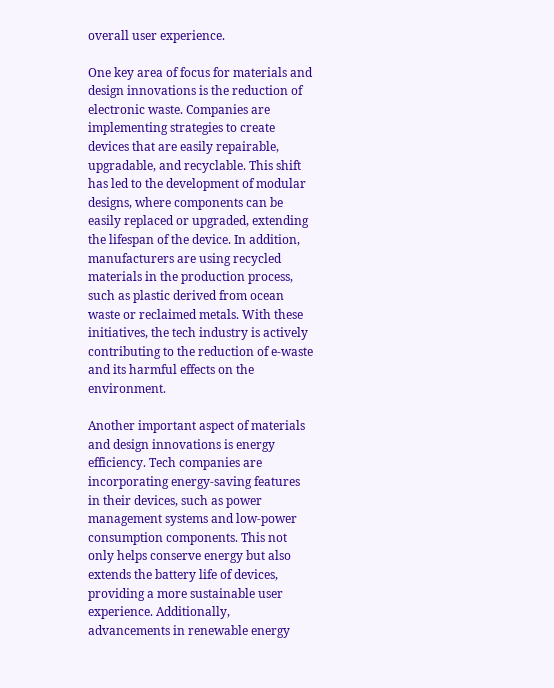overall user experience.

One key area of focus for materials and design innovations is the reduction of electronic waste. Companies are implementing strategies to create devices that are easily repairable, upgradable, and recyclable. This shift has led to the development of modular designs, where components can be easily replaced or upgraded, extending the lifespan of the device. In addition, manufacturers are using recycled materials in the production process, such as plastic derived from ocean waste or reclaimed metals. With these initiatives, the tech industry is actively contributing to the reduction of e-waste and its harmful effects on the environment.

Another important aspect of materials and design innovations is energy efficiency. Tech companies are incorporating energy-saving features in their devices, such as power management systems and low-power consumption components. This not only helps conserve energy but also extends the battery life of devices, providing a more sustainable user experience. Additionally, advancements in renewable energy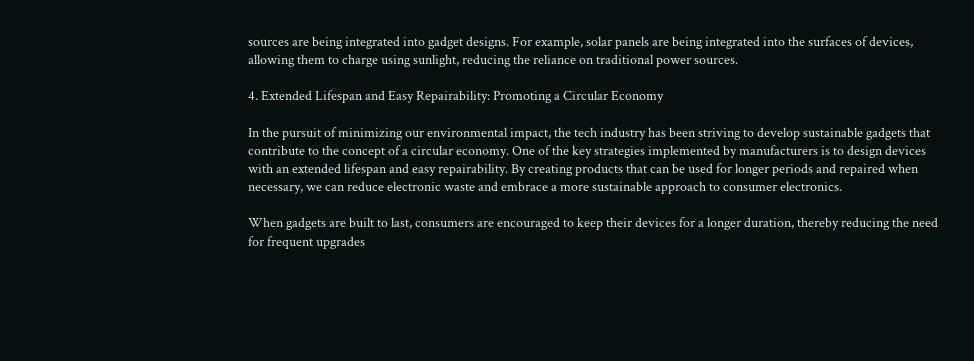sources are being integrated into gadget designs. For example, solar panels are being integrated into the surfaces of devices, allowing them to charge using sunlight, reducing the reliance on traditional power sources.

4. Extended Lifespan and Easy Repairability: Promoting a Circular Economy

In the pursuit of minimizing our environmental impact, the tech industry has been striving to develop sustainable gadgets that contribute to the concept of a circular economy. One of the key strategies implemented by manufacturers is to design devices with an extended lifespan and easy repairability. By creating products that can be used for longer periods and repaired when necessary, we can reduce electronic waste and embrace a more sustainable approach to consumer electronics.

When gadgets are built to last, consumers are encouraged to keep their devices for a longer duration, thereby reducing the need for frequent upgrades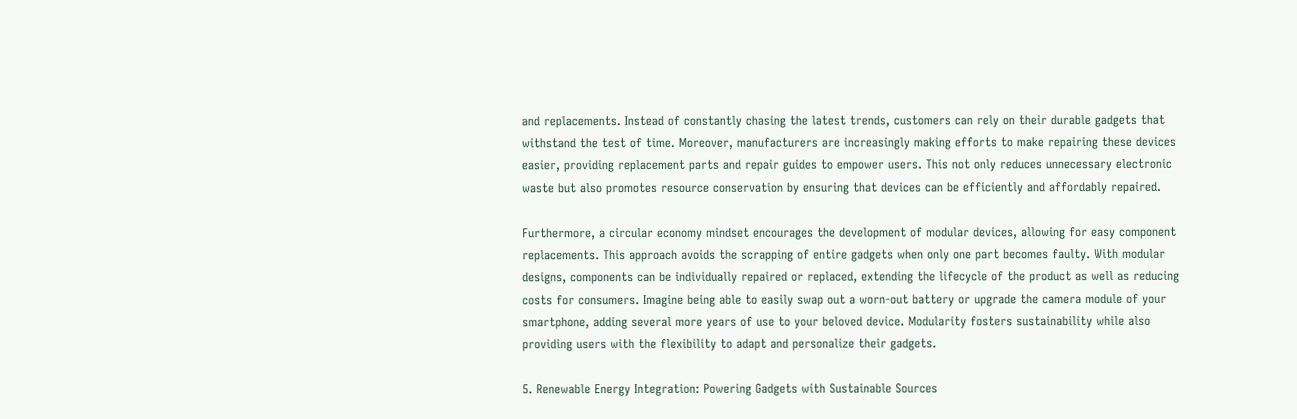and replacements. Instead of constantly chasing the latest trends, customers can rely on their durable gadgets that withstand the test of time. Moreover, manufacturers are increasingly making efforts to make repairing these devices easier, providing replacement parts and repair guides to empower users. This not only reduces unnecessary electronic waste but also promotes resource conservation by ensuring that devices can be efficiently and affordably repaired.

Furthermore, a circular economy mindset encourages the development of modular devices, allowing for easy component replacements. This approach avoids the scrapping of entire gadgets when only one part becomes faulty. With modular designs, components can be individually repaired or replaced, extending the lifecycle of the product as well as reducing costs for consumers. Imagine being able to easily swap out a worn-out battery or upgrade the camera module of your smartphone, adding several more years of use to your beloved device. Modularity fosters sustainability while also providing users with the flexibility to adapt and personalize their gadgets.

5. Renewable Energy Integration: Powering Gadgets with Sustainable Sources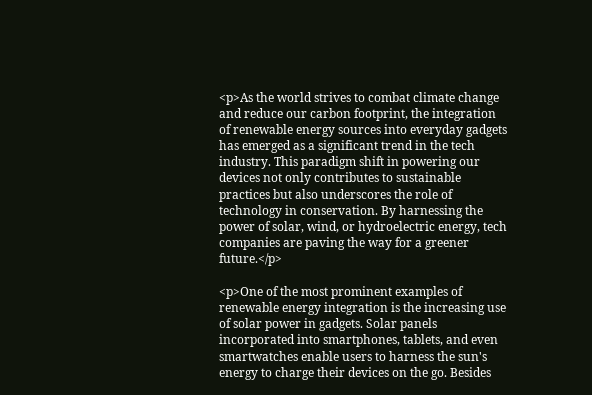<p>As the world strives to combat climate change and reduce our carbon footprint, the integration of renewable energy sources into everyday gadgets has emerged as a significant trend in the tech industry. This paradigm shift in powering our devices not only contributes to sustainable practices but also underscores the role of technology in conservation. By harnessing the power of solar, wind, or hydroelectric energy, tech companies are paving the way for a greener future.</p>

<p>One of the most prominent examples of renewable energy integration is the increasing use of solar power in gadgets. Solar panels incorporated into smartphones, tablets, and even smartwatches enable users to harness the sun's energy to charge their devices on the go. Besides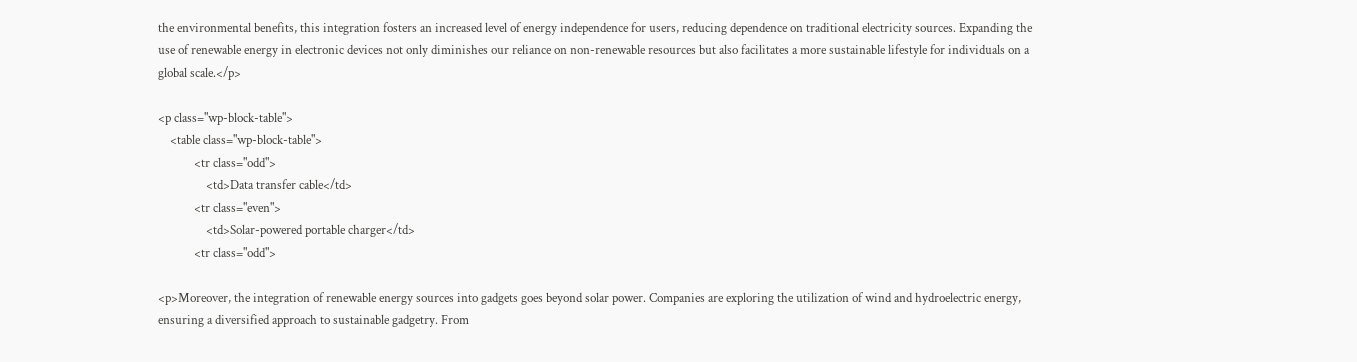the environmental benefits, this integration fosters an increased level of energy independence for users, reducing dependence on traditional electricity sources. Expanding the use of renewable energy in electronic devices not only diminishes our reliance on non-renewable resources but also facilitates a more sustainable lifestyle for individuals on a global scale.</p>

<p class="wp-block-table">
    <table class="wp-block-table">
            <tr class="odd">
                <td>Data transfer cable</td>
            <tr class="even">
                <td>Solar-powered portable charger</td>
            <tr class="odd">

<p>Moreover, the integration of renewable energy sources into gadgets goes beyond solar power. Companies are exploring the utilization of wind and hydroelectric energy, ensuring a diversified approach to sustainable gadgetry. From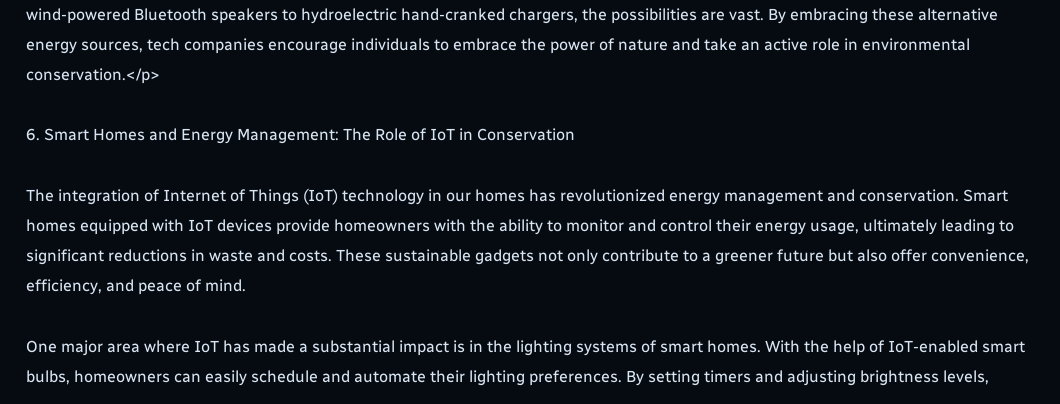wind-powered Bluetooth speakers to hydroelectric hand-cranked chargers, the possibilities are vast. By embracing these alternative energy sources, tech companies encourage individuals to embrace the power of nature and take an active role in environmental conservation.</p>

6. Smart Homes and Energy Management: The Role of IoT in Conservation

The integration of Internet of Things (IoT) technology in our homes has revolutionized energy management and conservation. Smart homes equipped with IoT devices provide homeowners with the ability to monitor and control their energy usage, ultimately leading to significant reductions in waste and costs. These sustainable gadgets not only contribute to a greener future but also offer convenience, efficiency, and peace of mind.

One major area where IoT has made a substantial impact is in the lighting systems of smart homes. With the help of IoT-enabled smart bulbs, homeowners can easily schedule and automate their lighting preferences. By setting timers and adjusting brightness levels,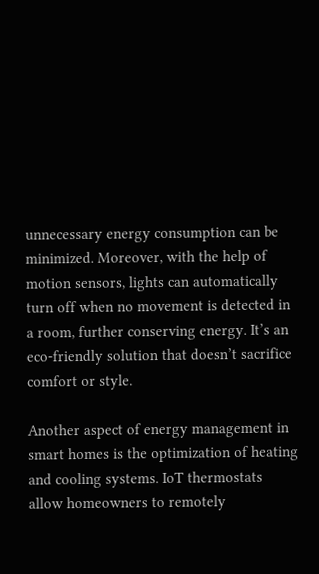unnecessary energy consumption can be minimized. Moreover, with the help of motion sensors, lights can automatically turn off when no movement is detected in a room, further conserving energy. It’s an eco-friendly solution that doesn’t sacrifice comfort or style.

Another aspect of energy management in smart homes is the optimization of heating and cooling systems. IoT thermostats allow homeowners to remotely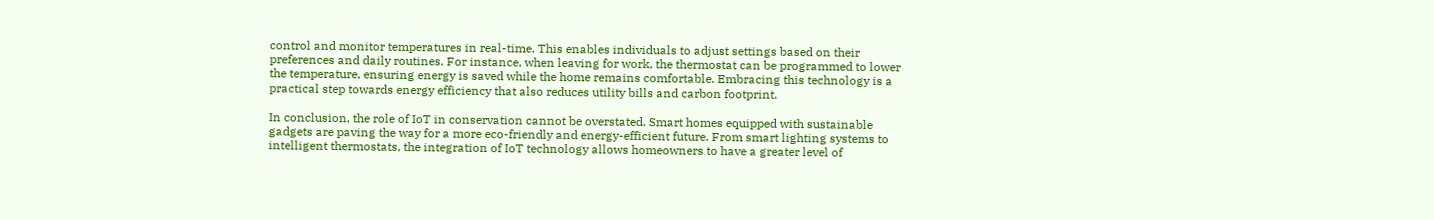control and monitor temperatures in real-time. This enables individuals to adjust settings based on their preferences and daily routines. For instance, when leaving for work, the thermostat can be programmed to lower the temperature, ensuring energy is saved while the home remains comfortable. Embracing this technology is a practical step towards energy efficiency that also reduces utility bills and carbon footprint.

In conclusion, the role of IoT in conservation cannot be overstated. Smart homes equipped with sustainable gadgets are paving the way for a more eco-friendly and energy-efficient future. From smart lighting systems to intelligent thermostats, the integration of IoT technology allows homeowners to have a greater level of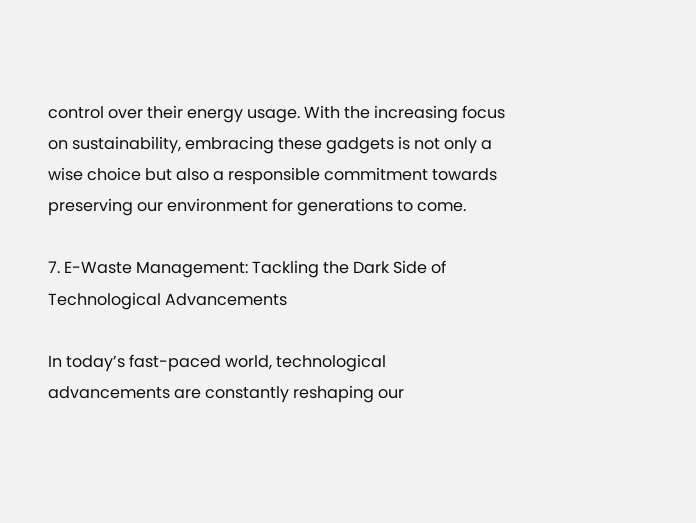control over their energy usage. With the increasing focus on sustainability, embracing these gadgets is not only a wise choice but also a responsible commitment towards preserving our environment for generations to come.

7. E-Waste Management: Tackling the Dark Side of Technological Advancements

In today’s fast-paced world, technological advancements are constantly reshaping our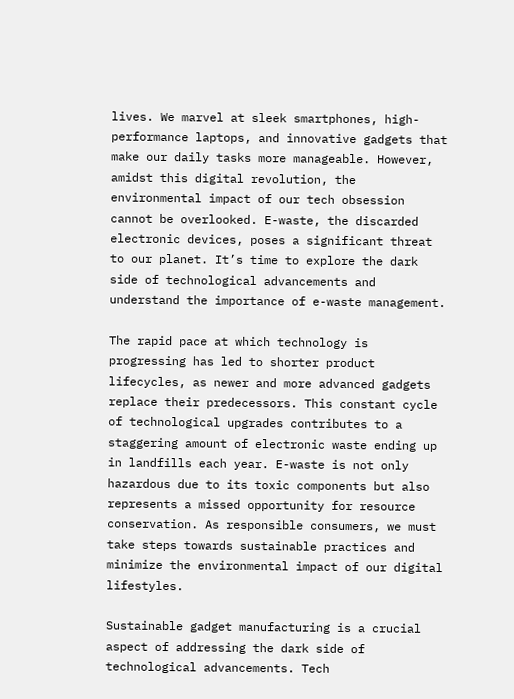lives. We marvel at sleek smartphones, high-performance laptops, and innovative gadgets that make our daily tasks more manageable. However, amidst this digital revolution, the environmental impact of our tech obsession cannot be overlooked. E-waste, the discarded electronic devices, poses a significant threat to our planet. It’s time to explore the dark side of technological advancements and understand the importance of e-waste management.

The rapid pace at which technology is progressing has led to shorter product lifecycles, as newer and more advanced gadgets replace their predecessors. This constant cycle of technological upgrades contributes to a staggering amount of electronic waste ending up in landfills each year. E-waste is not only hazardous due to its toxic components but also represents a missed opportunity for resource conservation. As responsible consumers, we must take steps towards sustainable practices and minimize the environmental impact of our digital lifestyles.

Sustainable gadget manufacturing is a crucial aspect of addressing the dark side of technological advancements. Tech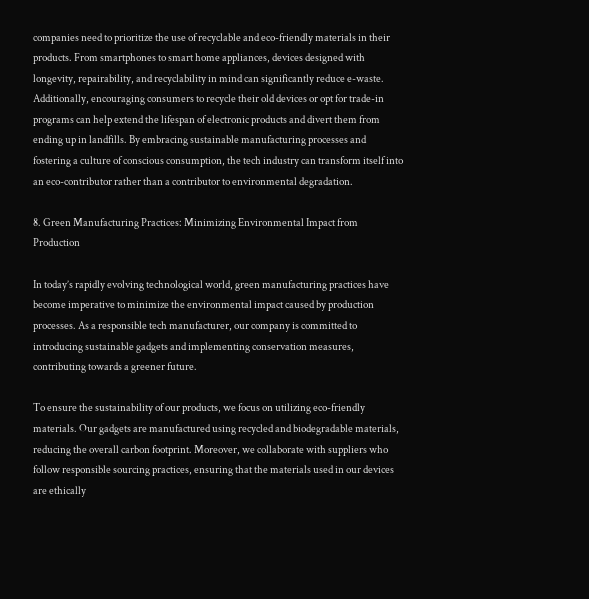companies need to prioritize the use of recyclable and eco-friendly materials in their products. From smartphones to smart home appliances, devices designed with longevity, repairability, and recyclability in mind can significantly reduce e-waste. Additionally, encouraging consumers to recycle their old devices or opt for trade-in programs can help extend the lifespan of electronic products and divert them from ending up in landfills. By embracing sustainable manufacturing processes and fostering a culture of conscious consumption, the tech industry can transform itself into an eco-contributor rather than a contributor to environmental degradation.

8. Green Manufacturing Practices: Minimizing Environmental Impact from Production

In today’s rapidly evolving technological world, green manufacturing practices have become imperative to minimize the environmental impact caused by production processes. As a responsible tech manufacturer, our company is committed to introducing sustainable gadgets and implementing conservation measures, contributing towards a greener future.

To ensure the sustainability of our products, we focus on utilizing eco-friendly materials. Our gadgets are manufactured using recycled and biodegradable materials, reducing the overall carbon footprint. Moreover, we collaborate with suppliers who follow responsible sourcing practices, ensuring that the materials used in our devices are ethically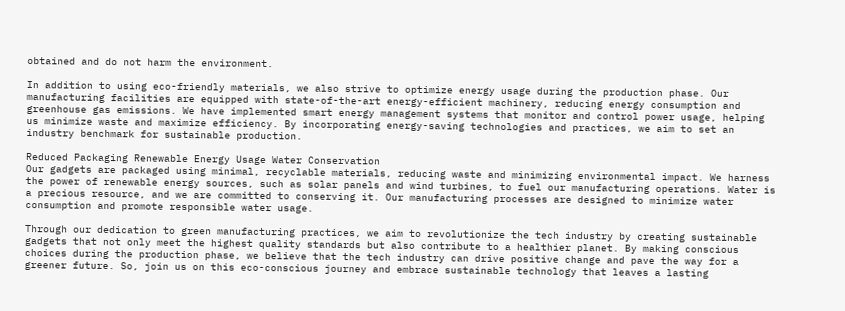obtained and do not harm the environment.

In addition to using eco-friendly materials, we also strive to optimize energy usage during the production phase. Our manufacturing facilities are equipped with state-of-the-art energy-efficient machinery, reducing energy consumption and greenhouse gas emissions. We have implemented smart energy management systems that monitor and control power usage, helping us minimize waste and maximize efficiency. By incorporating energy-saving technologies and practices, we aim to set an industry benchmark for sustainable production.

Reduced Packaging Renewable Energy Usage Water Conservation
Our gadgets are packaged using minimal, recyclable materials, reducing waste and minimizing environmental impact. We harness the power of renewable energy sources, such as solar panels and wind turbines, to fuel our manufacturing operations. Water is a precious resource, and we are committed to conserving it. Our manufacturing processes are designed to minimize water consumption and promote responsible water usage.

Through our dedication to green manufacturing practices, we aim to revolutionize the tech industry by creating sustainable gadgets that not only meet the highest quality standards but also contribute to a healthier planet. By making conscious choices during the production phase, we believe that the tech industry can drive positive change and pave the way for a greener future. So, join us on this eco-conscious journey and embrace sustainable technology that leaves a lasting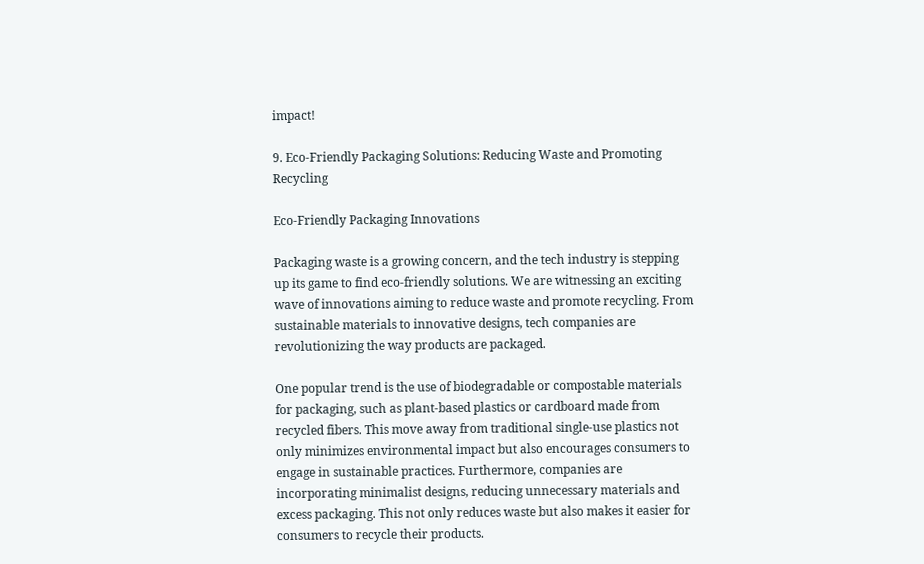impact!

9. Eco-Friendly Packaging Solutions: Reducing Waste and Promoting Recycling

Eco-Friendly Packaging Innovations

Packaging waste is a growing concern, and the tech industry is stepping up its game to find eco-friendly solutions. We are witnessing an exciting wave of innovations aiming to reduce waste and promote recycling. From sustainable materials to innovative designs, tech companies are revolutionizing the way products are packaged.

One popular trend is the use of biodegradable or compostable materials for packaging, such as plant-based plastics or cardboard made from recycled fibers. This move away from traditional single-use plastics not only minimizes environmental impact but also encourages consumers to engage in sustainable practices. Furthermore, companies are incorporating minimalist designs, reducing unnecessary materials and excess packaging. This not only reduces waste but also makes it easier for consumers to recycle their products.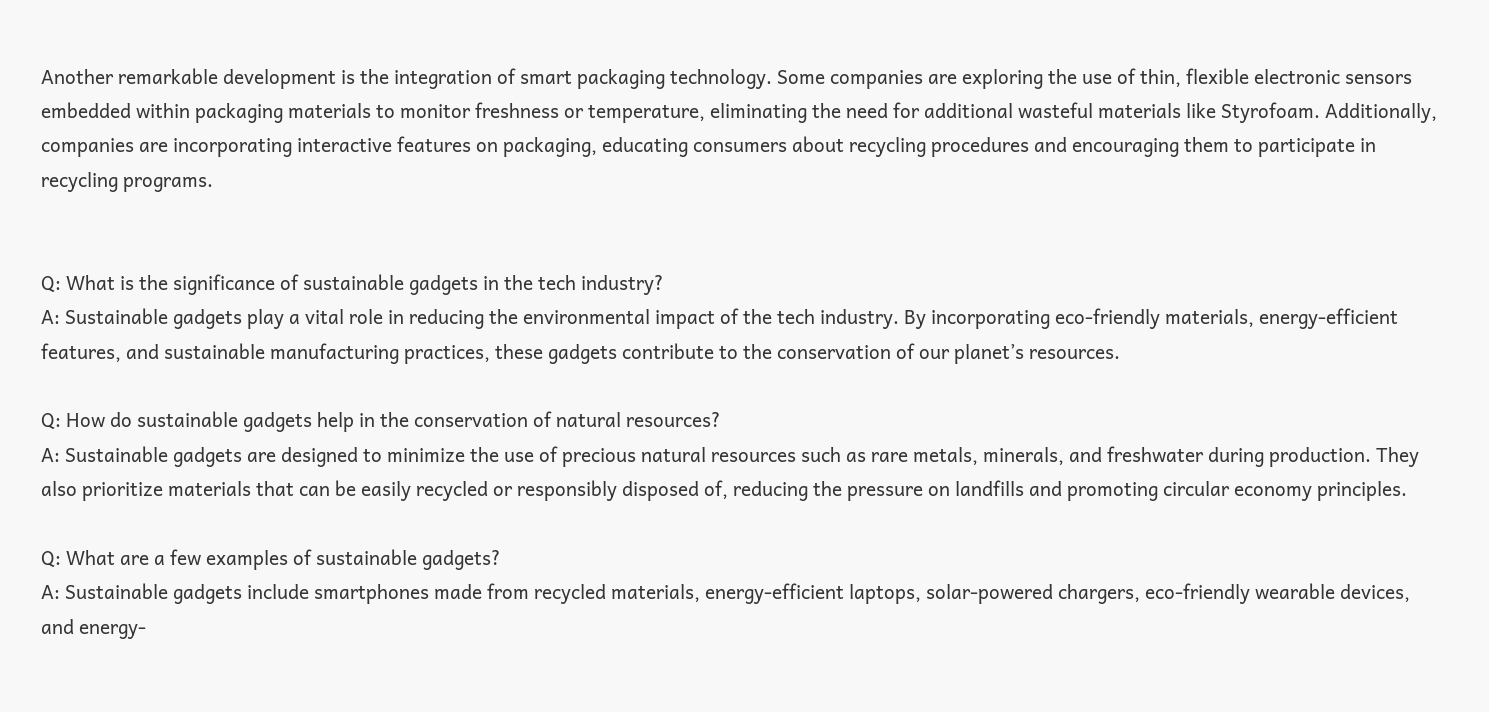Another remarkable development is the integration of smart packaging technology. Some companies are exploring the use of thin, flexible electronic sensors embedded within packaging materials to monitor freshness or temperature, eliminating the need for additional wasteful materials like Styrofoam. Additionally, companies are incorporating interactive features on packaging, educating consumers about recycling procedures and encouraging them to participate in recycling programs.


Q: What is the significance of sustainable gadgets in the tech industry?
A: Sustainable gadgets play a vital role in reducing the environmental impact of the tech industry. By incorporating eco-friendly materials, energy-efficient features, and sustainable manufacturing practices, these gadgets contribute to the conservation of our planet’s resources.

Q: How do sustainable gadgets help in the conservation of natural resources?
A: Sustainable gadgets are designed to minimize the use of precious natural resources such as rare metals, minerals, and freshwater during production. They also prioritize materials that can be easily recycled or responsibly disposed of, reducing the pressure on landfills and promoting circular economy principles.

Q: What are a few examples of sustainable gadgets?
A: Sustainable gadgets include smartphones made from recycled materials, energy-efficient laptops, solar-powered chargers, eco-friendly wearable devices, and energy-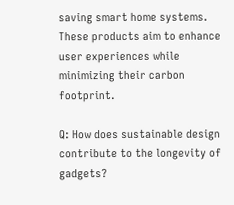saving smart home systems. These products aim to enhance user experiences while minimizing their carbon footprint.

Q: How does sustainable design contribute to the longevity of gadgets?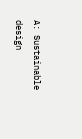A: Sustainable design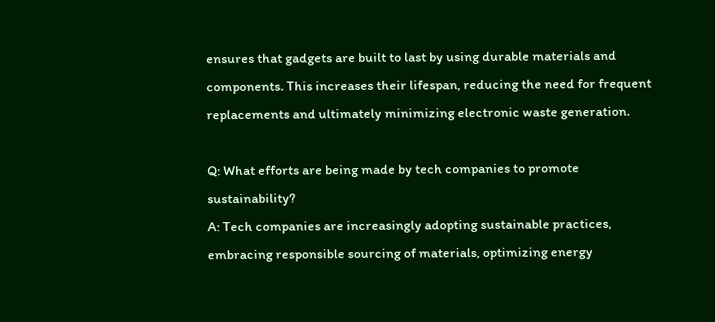ensures that gadgets are built to last by using durable materials and components. This increases their lifespan, reducing the need for frequent replacements and ultimately minimizing electronic waste generation.

Q: What efforts are being made by tech companies to promote sustainability?
A: Tech companies are increasingly adopting sustainable practices, embracing responsible sourcing of materials, optimizing energy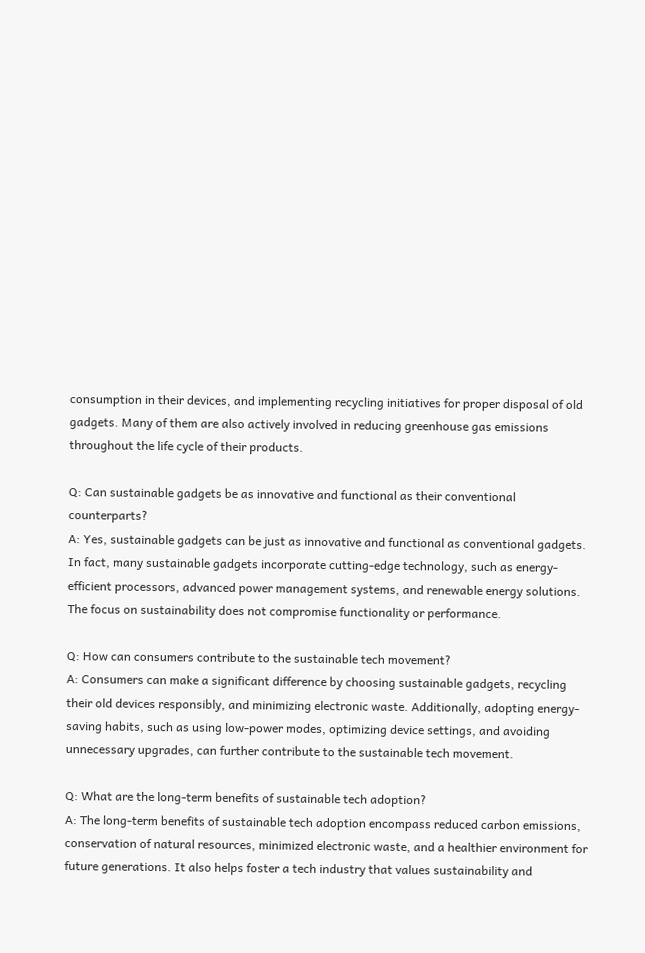consumption in their devices, and implementing recycling initiatives for proper disposal of old gadgets. Many of them are also actively involved in reducing greenhouse gas emissions throughout the life cycle of their products.

Q: Can sustainable gadgets be as innovative and functional as their conventional counterparts?
A: Yes, sustainable gadgets can be just as innovative and functional as conventional gadgets. In fact, many sustainable gadgets incorporate cutting-edge technology, such as energy-efficient processors, advanced power management systems, and renewable energy solutions. The focus on sustainability does not compromise functionality or performance.

Q: How can consumers contribute to the sustainable tech movement?
A: Consumers can make a significant difference by choosing sustainable gadgets, recycling their old devices responsibly, and minimizing electronic waste. Additionally, adopting energy-saving habits, such as using low-power modes, optimizing device settings, and avoiding unnecessary upgrades, can further contribute to the sustainable tech movement.

Q: What are the long-term benefits of sustainable tech adoption?
A: The long-term benefits of sustainable tech adoption encompass reduced carbon emissions, conservation of natural resources, minimized electronic waste, and a healthier environment for future generations. It also helps foster a tech industry that values sustainability and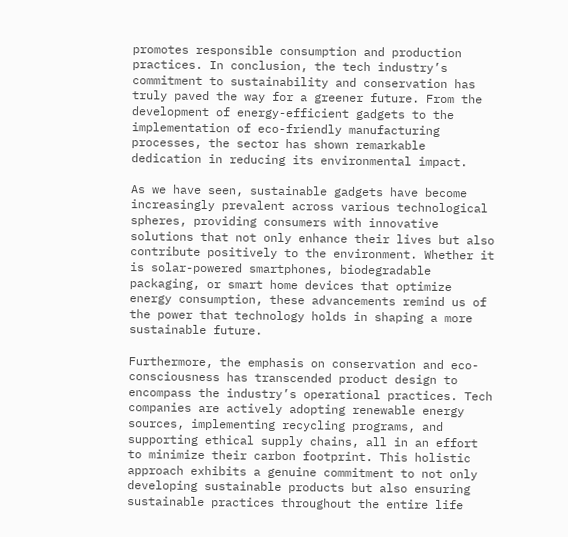promotes responsible consumption and production practices. In conclusion, the tech industry’s commitment to sustainability and conservation has truly paved the way for a greener future. From the development of energy-efficient gadgets to the implementation of eco-friendly manufacturing processes, the sector has shown remarkable dedication in reducing its environmental impact.

As we have seen, sustainable gadgets have become increasingly prevalent across various technological spheres, providing consumers with innovative solutions that not only enhance their lives but also contribute positively to the environment. Whether it is solar-powered smartphones, biodegradable packaging, or smart home devices that optimize energy consumption, these advancements remind us of the power that technology holds in shaping a more sustainable future.

Furthermore, the emphasis on conservation and eco-consciousness has transcended product design to encompass the industry’s operational practices. Tech companies are actively adopting renewable energy sources, implementing recycling programs, and supporting ethical supply chains, all in an effort to minimize their carbon footprint. This holistic approach exhibits a genuine commitment to not only developing sustainable products but also ensuring sustainable practices throughout the entire life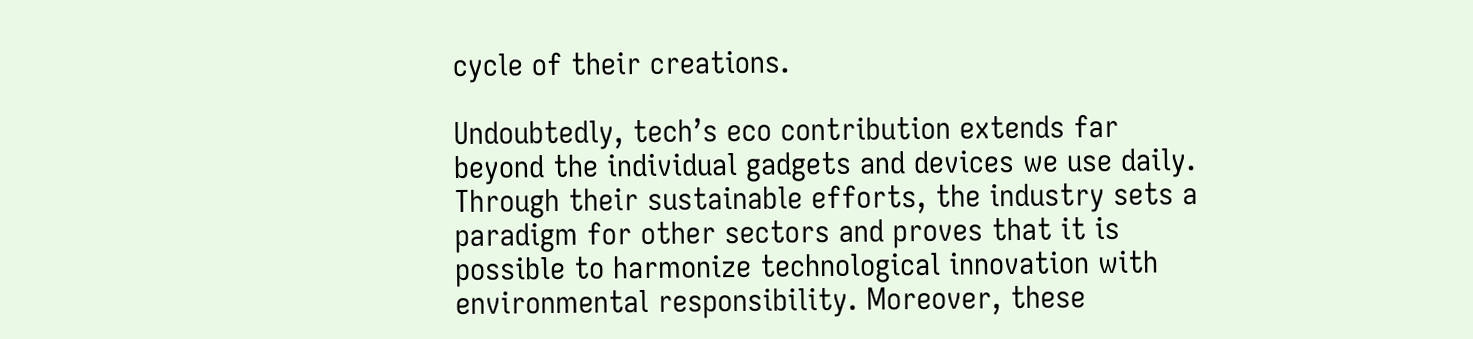cycle of their creations.

Undoubtedly, tech’s eco contribution extends far beyond the individual gadgets and devices we use daily. Through their sustainable efforts, the industry sets a paradigm for other sectors and proves that it is possible to harmonize technological innovation with environmental responsibility. Moreover, these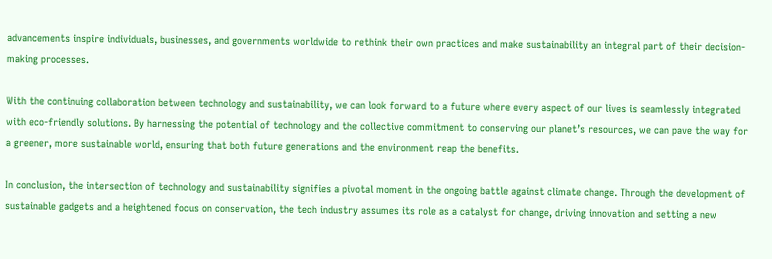advancements inspire individuals, businesses, and governments worldwide to rethink their own practices and make sustainability an integral part of their decision-making processes.

With the continuing collaboration between technology and sustainability, we can look forward to a future where every aspect of our lives is seamlessly integrated with eco-friendly solutions. By harnessing the potential of technology and the collective commitment to conserving our planet’s resources, we can pave the way for a greener, more sustainable world, ensuring that both future generations and the environment reap the benefits.

In conclusion, the intersection of technology and sustainability signifies a pivotal moment in the ongoing battle against climate change. Through the development of sustainable gadgets and a heightened focus on conservation, the tech industry assumes its role as a catalyst for change, driving innovation and setting a new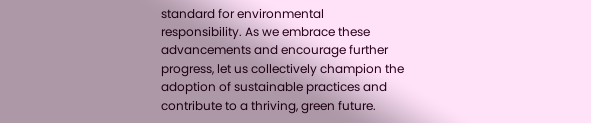standard for environmental responsibility. As we embrace these advancements and encourage further progress, let us collectively champion the adoption of sustainable practices and contribute to a thriving, green future.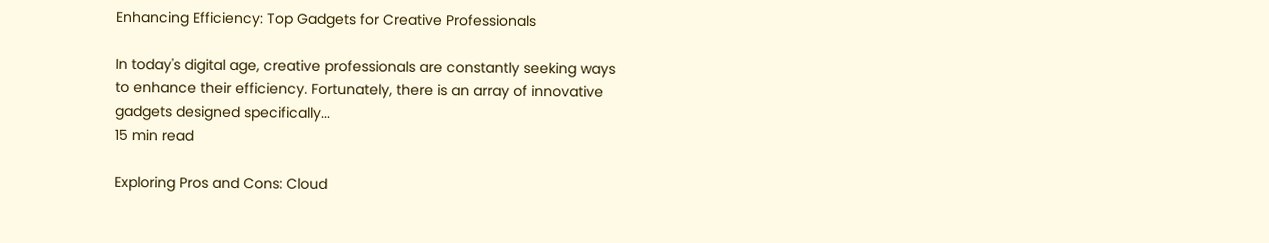Enhancing Efficiency: Top Gadgets for Creative Professionals

In today's digital age, creative professionals are constantly seeking ways to enhance their efficiency. Fortunately, there is an array of innovative gadgets designed specifically...
15 min read

Exploring Pros and Cons: Cloud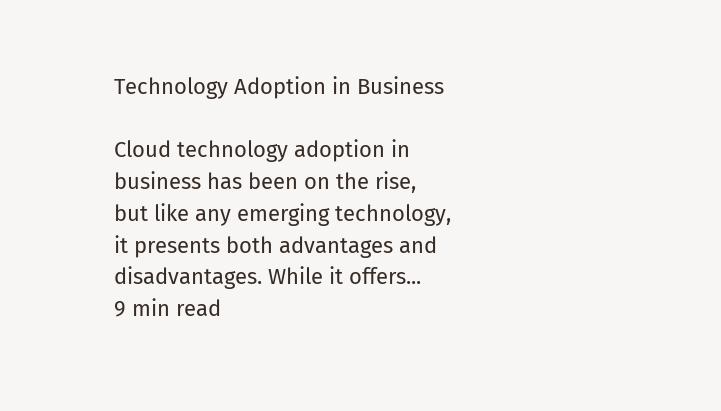Technology Adoption in Business

Cloud technology adoption in business has been on the rise, but like any emerging technology, it presents both advantages and disadvantages. While it offers...
9 min read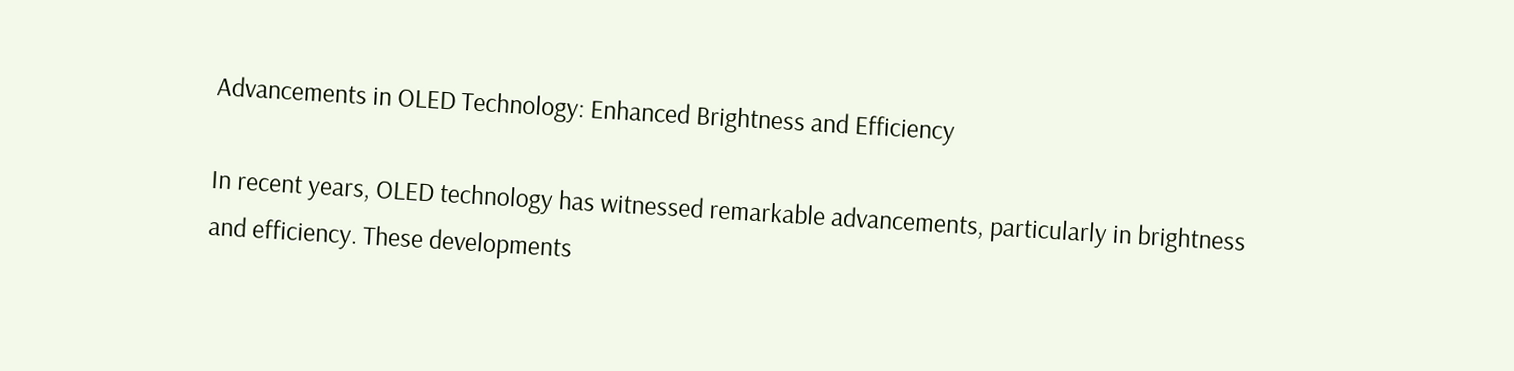Advancements in OLED Technology: Enhanced Brightness and Efficiency

In recent years, OLED technology has witnessed remarkable advancements, particularly in brightness and efficiency. These developments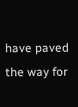have paved the way for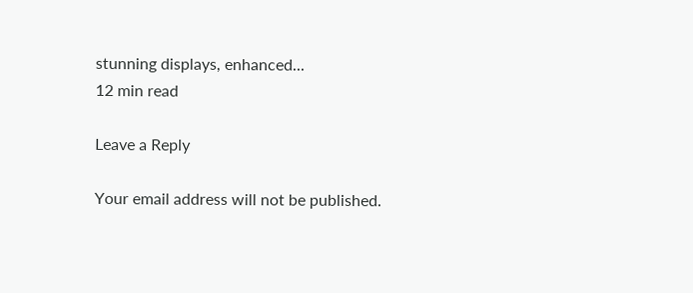stunning displays, enhanced...
12 min read

Leave a Reply

Your email address will not be published.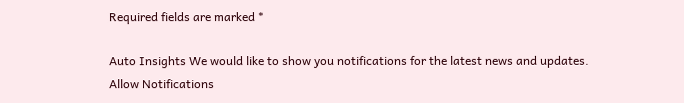Required fields are marked *

Auto Insights We would like to show you notifications for the latest news and updates.
Allow Notifications